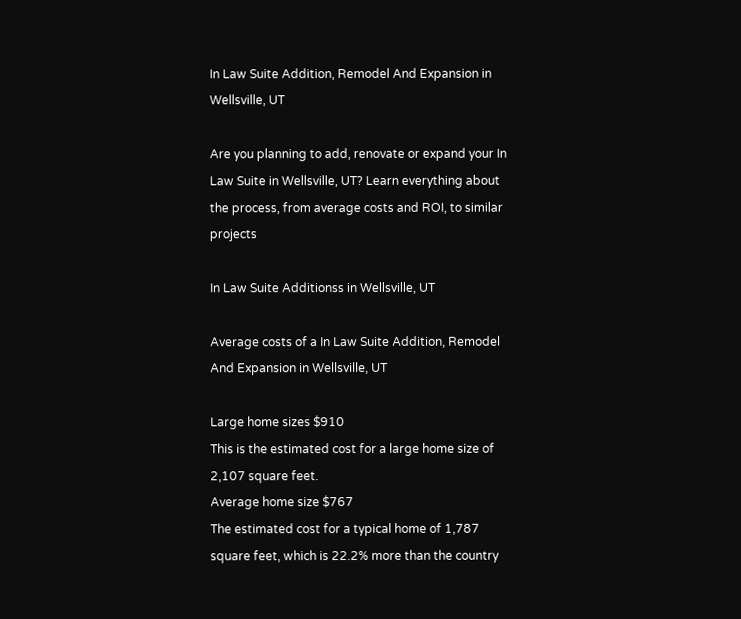In Law Suite Addition, Remodel And Expansion in Wellsville, UT

Are you planning to add, renovate or expand your In Law Suite in Wellsville, UT? Learn everything about the process, from average costs and ROI, to similar projects

In Law Suite Additionss in Wellsville, UT

Average costs of a In Law Suite Addition, Remodel And Expansion in Wellsville, UT

Large home sizes $910
This is the estimated cost for a large home size of 2,107 square feet.
Average home size $767
The estimated cost for a typical home of 1,787 square feet, which is 22.2% more than the country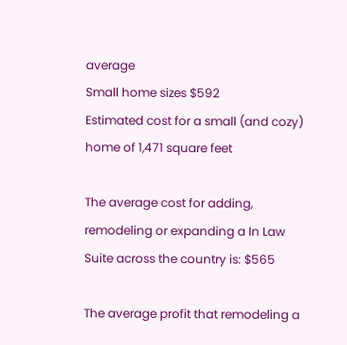average
Small home sizes $592
Estimated cost for a small (and cozy) home of 1,471 square feet

The average cost for adding, remodeling or expanding a In Law Suite across the country is: $565

The average profit that remodeling a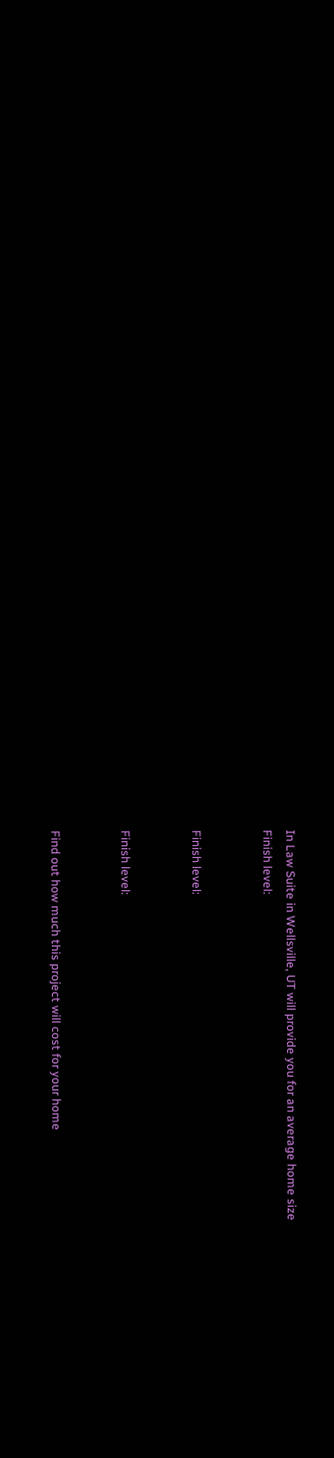In Law Suite in Wellsville, UT will provide you for an average home size
Finish level:


Finish level:


Finish level:


Find out how much this project will cost for your home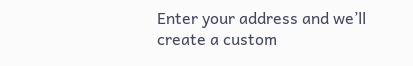Enter your address and we’ll create a custom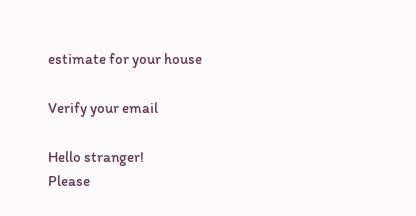estimate for your house

Verify your email

Hello stranger!
Please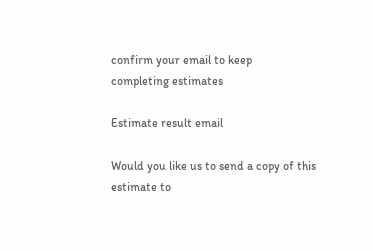confirm your email to keep
completing estimates

Estimate result email

Would you like us to send a copy of this
estimate to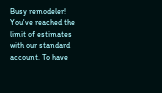Busy remodeler!
You've reached the limit of estimates with our standard account. To have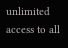unlimited access to all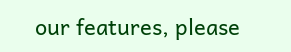our features, please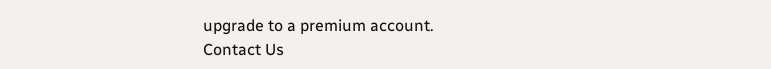upgrade to a premium account.
Contact Us